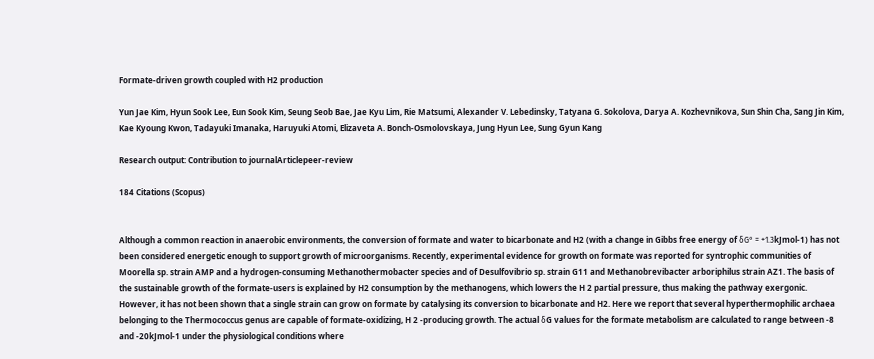Formate-driven growth coupled with H2 production

Yun Jae Kim, Hyun Sook Lee, Eun Sook Kim, Seung Seob Bae, Jae Kyu Lim, Rie Matsumi, Alexander V. Lebedinsky, Tatyana G. Sokolova, Darya A. Kozhevnikova, Sun Shin Cha, Sang Jin Kim, Kae Kyoung Kwon, Tadayuki Imanaka, Haruyuki Atomi, Elizaveta A. Bonch-Osmolovskaya, Jung Hyun Lee, Sung Gyun Kang

Research output: Contribution to journalArticlepeer-review

184 Citations (Scopus)


Although a common reaction in anaerobic environments, the conversion of formate and water to bicarbonate and H2 (with a change in Gibbs free energy of δG° = +1.3kJmol-1) has not been considered energetic enough to support growth of microorganisms. Recently, experimental evidence for growth on formate was reported for syntrophic communities of Moorella sp. strain AMP and a hydrogen-consuming Methanothermobacter species and of Desulfovibrio sp. strain G11 and Methanobrevibacter arboriphilus strain AZ1. The basis of the sustainable growth of the formate-users is explained by H2 consumption by the methanogens, which lowers the H 2 partial pressure, thus making the pathway exergonic. However, it has not been shown that a single strain can grow on formate by catalysing its conversion to bicarbonate and H2. Here we report that several hyperthermophilic archaea belonging to the Thermococcus genus are capable of formate-oxidizing, H 2 -producing growth. The actual δG values for the formate metabolism are calculated to range between -8 and -20kJmol-1 under the physiological conditions where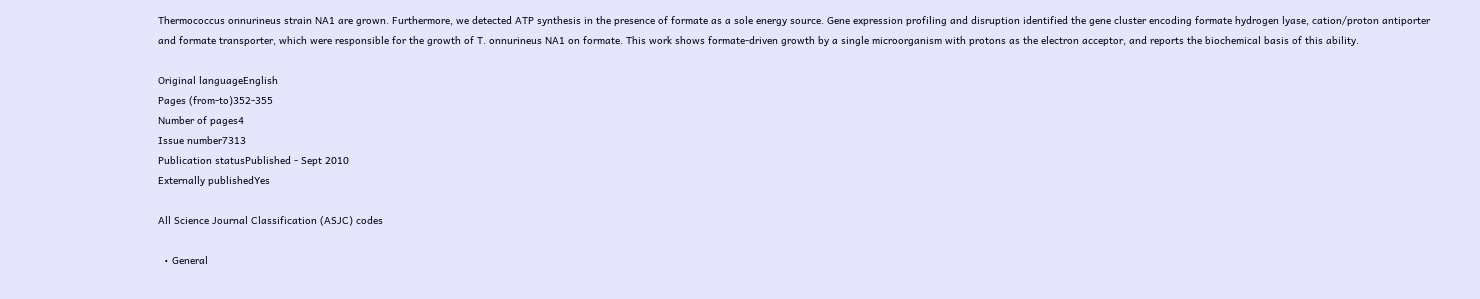Thermococcus onnurineus strain NA1 are grown. Furthermore, we detected ATP synthesis in the presence of formate as a sole energy source. Gene expression profiling and disruption identified the gene cluster encoding formate hydrogen lyase, cation/proton antiporter and formate transporter, which were responsible for the growth of T. onnurineus NA1 on formate. This work shows formate-driven growth by a single microorganism with protons as the electron acceptor, and reports the biochemical basis of this ability.

Original languageEnglish
Pages (from-to)352-355
Number of pages4
Issue number7313
Publication statusPublished - Sept 2010
Externally publishedYes

All Science Journal Classification (ASJC) codes

  • General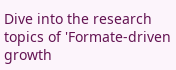Dive into the research topics of 'Formate-driven growth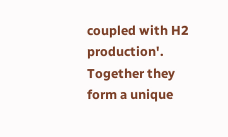coupled with H2 production'. Together they form a unique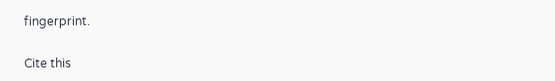fingerprint.

Cite this